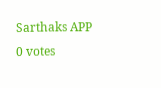Sarthaks APP
0 votes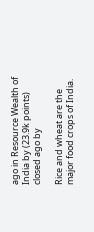ago in Resource Wealth of India by (23.9k points)
closed ago by

Rice and wheat are the major food crops of India.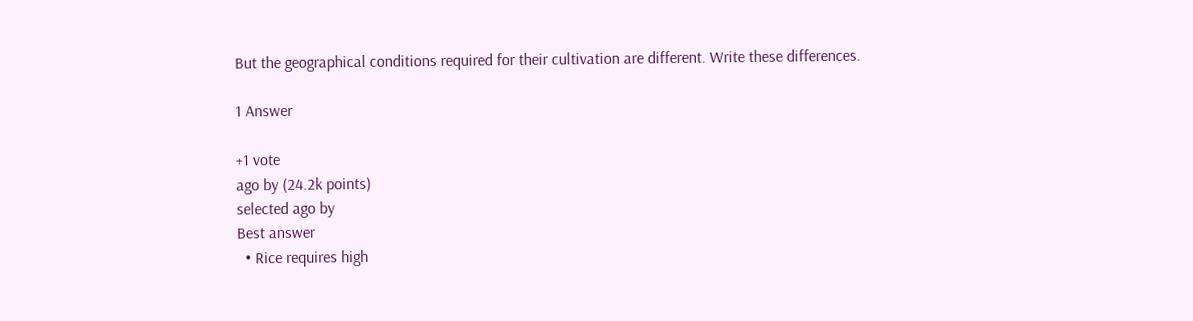But the geographical conditions required for their cultivation are different. Write these differences.

1 Answer

+1 vote
ago by (24.2k points)
selected ago by
Best answer
  • Rice requires high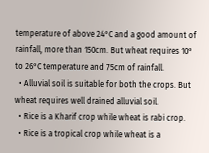temperature of above 24°C and a good amount of rainfall, more than 150cm. But wheat requires 10° to 26°C temperature and 75cm of rainfall.
  • Alluvial soil is suitable for both the crops. But wheat requires well drained alluvial soil.
  • Rice is a Kharif crop while wheat is rabi crop.
  • Rice is a tropical crop while wheat is a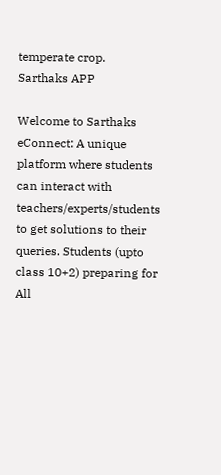temperate crop.
Sarthaks APP

Welcome to Sarthaks eConnect: A unique platform where students can interact with teachers/experts/students to get solutions to their queries. Students (upto class 10+2) preparing for All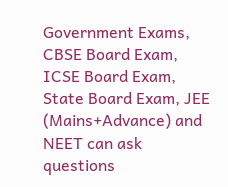Government Exams, CBSE Board Exam, ICSE Board Exam, State Board Exam, JEE (Mains+Advance) and NEET can ask questions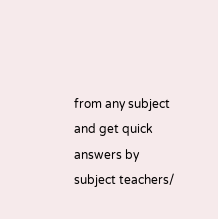from any subject and get quick answers by subject teachers/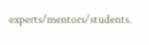experts/mentors/students.